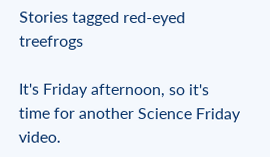Stories tagged red-eyed treefrogs

It's Friday afternoon, so it's time for another Science Friday video.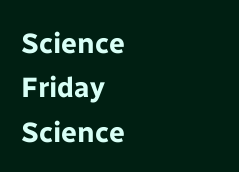Science Friday
Science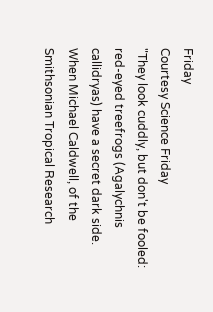Friday
Courtesy Science Friday
"They look cuddly, but don't be fooled: red-eyed treefrogs (Agalychnis callidryas) have a secret dark side. When Michael Caldwell, of the Smithsonian Tropical Research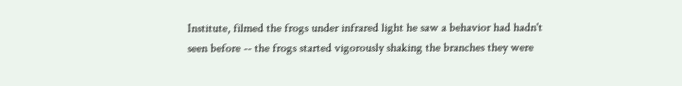Institute, filmed the frogs under infrared light he saw a behavior had hadn't seen before -- the frogs started vigorously shaking the branches they were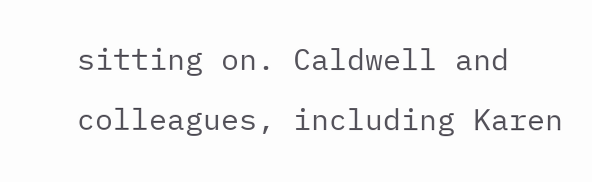sitting on. Caldwell and colleagues, including Karen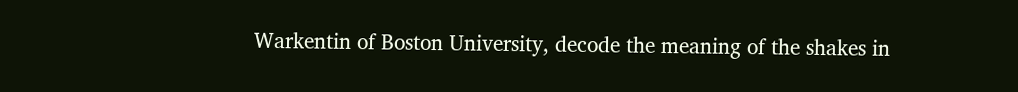Warkentin of Boston University, decode the meaning of the shakes in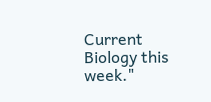Current Biology this week."